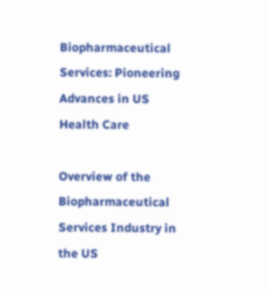Biopharmaceutical Services: Pioneering Advances in US Health Care

Overview of the Biopharmaceutical Services Industry in the US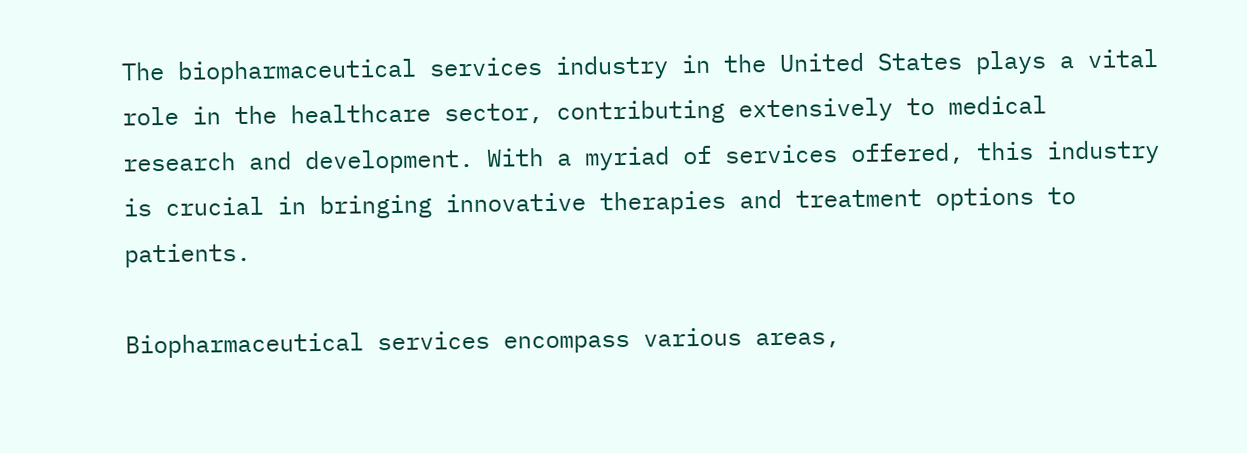The biopharmaceutical services industry in the United States plays a vital role in the healthcare sector, contributing extensively to medical research and development. With a myriad of services offered, this industry is crucial in bringing innovative therapies and treatment options to patients.

Biopharmaceutical services encompass various areas,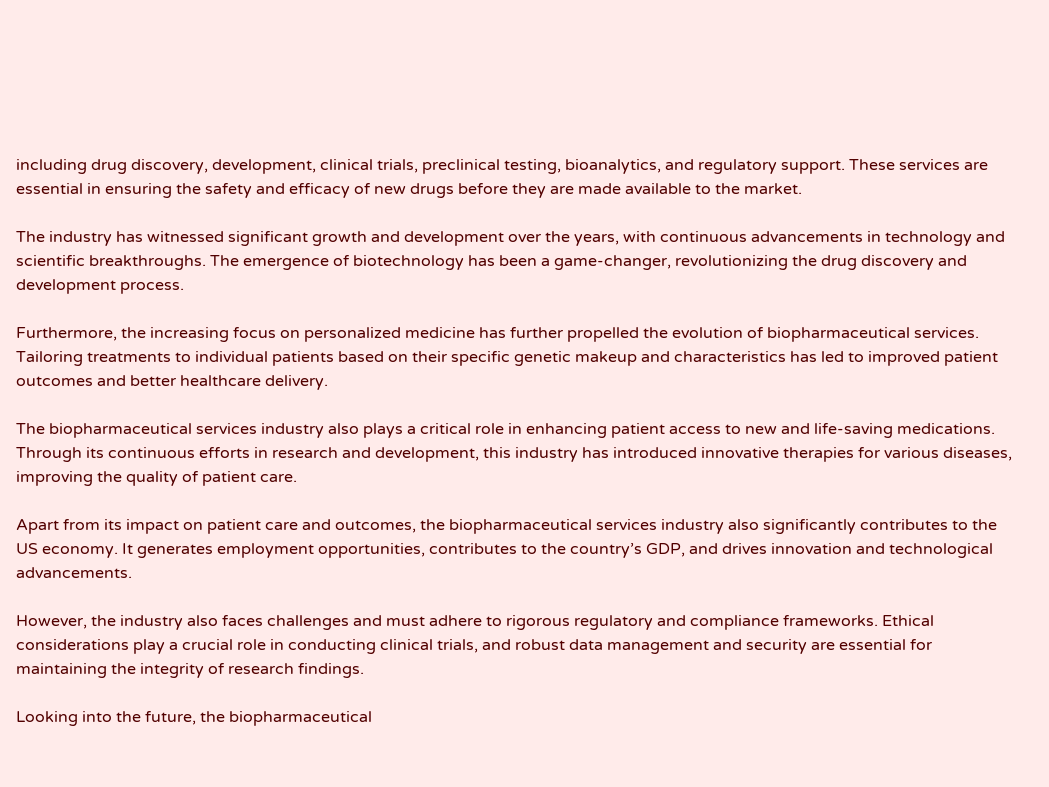including drug discovery, development, clinical trials, preclinical testing, bioanalytics, and regulatory support. These services are essential in ensuring the safety and efficacy of new drugs before they are made available to the market.

The industry has witnessed significant growth and development over the years, with continuous advancements in technology and scientific breakthroughs. The emergence of biotechnology has been a game-changer, revolutionizing the drug discovery and development process.

Furthermore, the increasing focus on personalized medicine has further propelled the evolution of biopharmaceutical services. Tailoring treatments to individual patients based on their specific genetic makeup and characteristics has led to improved patient outcomes and better healthcare delivery.

The biopharmaceutical services industry also plays a critical role in enhancing patient access to new and life-saving medications. Through its continuous efforts in research and development, this industry has introduced innovative therapies for various diseases, improving the quality of patient care.

Apart from its impact on patient care and outcomes, the biopharmaceutical services industry also significantly contributes to the US economy. It generates employment opportunities, contributes to the country’s GDP, and drives innovation and technological advancements.

However, the industry also faces challenges and must adhere to rigorous regulatory and compliance frameworks. Ethical considerations play a crucial role in conducting clinical trials, and robust data management and security are essential for maintaining the integrity of research findings.

Looking into the future, the biopharmaceutical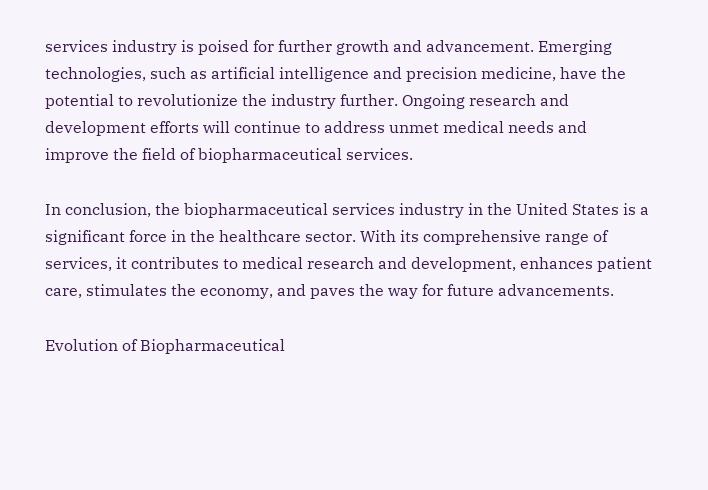services industry is poised for further growth and advancement. Emerging technologies, such as artificial intelligence and precision medicine, have the potential to revolutionize the industry further. Ongoing research and development efforts will continue to address unmet medical needs and improve the field of biopharmaceutical services.

In conclusion, the biopharmaceutical services industry in the United States is a significant force in the healthcare sector. With its comprehensive range of services, it contributes to medical research and development, enhances patient care, stimulates the economy, and paves the way for future advancements.

Evolution of Biopharmaceutical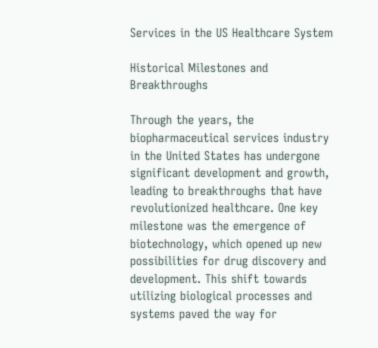Services in the US Healthcare System

Historical Milestones and Breakthroughs

Through the years, the biopharmaceutical services industry in the United States has undergone significant development and growth, leading to breakthroughs that have revolutionized healthcare. One key milestone was the emergence of biotechnology, which opened up new possibilities for drug discovery and development. This shift towards utilizing biological processes and systems paved the way for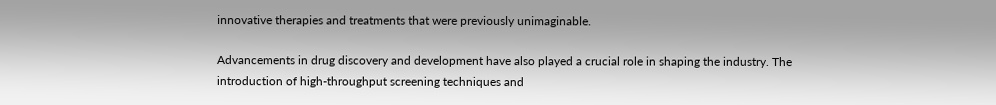innovative therapies and treatments that were previously unimaginable.

Advancements in drug discovery and development have also played a crucial role in shaping the industry. The introduction of high-throughput screening techniques and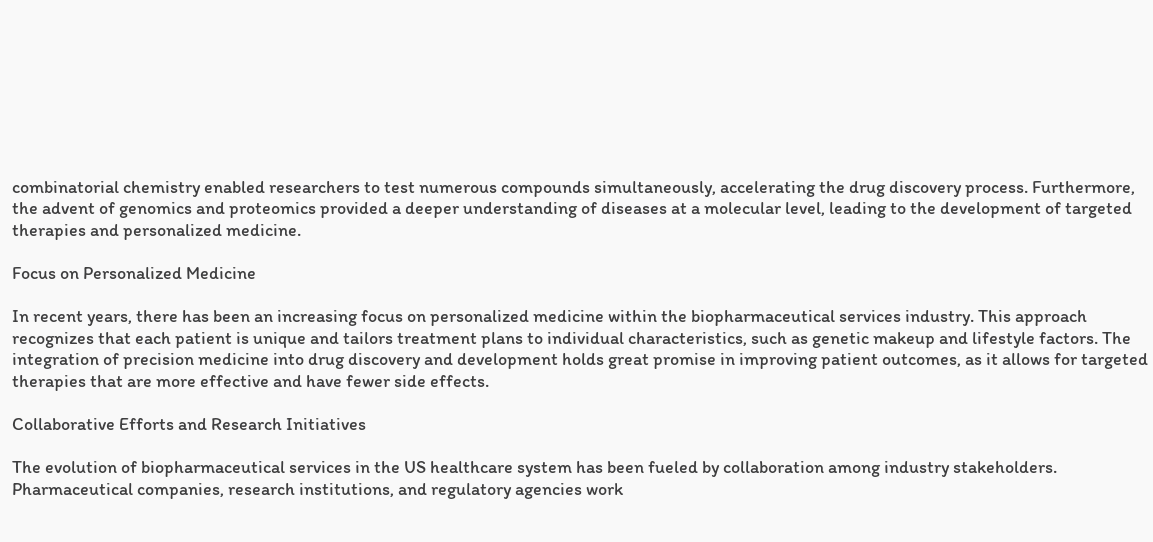combinatorial chemistry enabled researchers to test numerous compounds simultaneously, accelerating the drug discovery process. Furthermore, the advent of genomics and proteomics provided a deeper understanding of diseases at a molecular level, leading to the development of targeted therapies and personalized medicine.

Focus on Personalized Medicine

In recent years, there has been an increasing focus on personalized medicine within the biopharmaceutical services industry. This approach recognizes that each patient is unique and tailors treatment plans to individual characteristics, such as genetic makeup and lifestyle factors. The integration of precision medicine into drug discovery and development holds great promise in improving patient outcomes, as it allows for targeted therapies that are more effective and have fewer side effects.

Collaborative Efforts and Research Initiatives

The evolution of biopharmaceutical services in the US healthcare system has been fueled by collaboration among industry stakeholders. Pharmaceutical companies, research institutions, and regulatory agencies work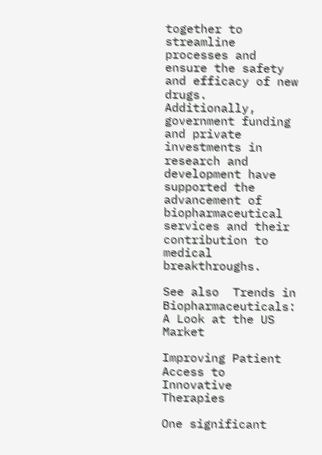together to streamline processes and ensure the safety and efficacy of new drugs. Additionally, government funding and private investments in research and development have supported the advancement of biopharmaceutical services and their contribution to medical breakthroughs.

See also  Trends in Biopharmaceuticals: A Look at the US Market

Improving Patient Access to Innovative Therapies

One significant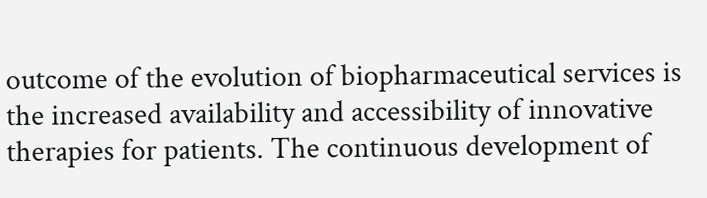outcome of the evolution of biopharmaceutical services is the increased availability and accessibility of innovative therapies for patients. The continuous development of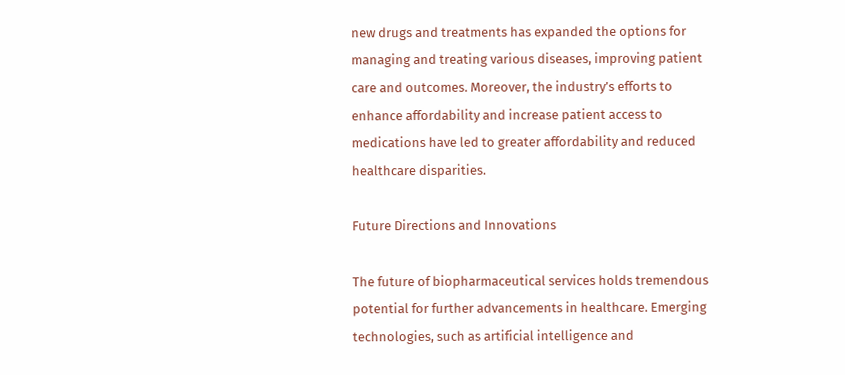new drugs and treatments has expanded the options for managing and treating various diseases, improving patient care and outcomes. Moreover, the industry’s efforts to enhance affordability and increase patient access to medications have led to greater affordability and reduced healthcare disparities.

Future Directions and Innovations

The future of biopharmaceutical services holds tremendous potential for further advancements in healthcare. Emerging technologies, such as artificial intelligence and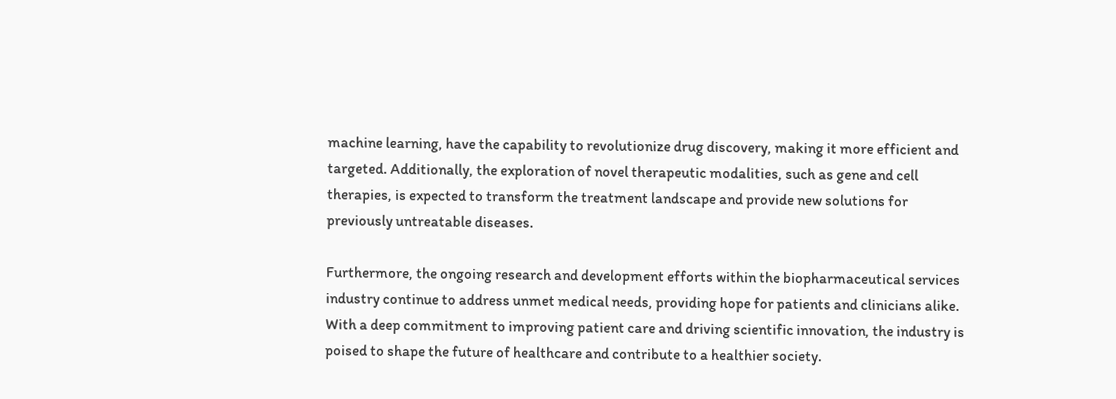machine learning, have the capability to revolutionize drug discovery, making it more efficient and targeted. Additionally, the exploration of novel therapeutic modalities, such as gene and cell therapies, is expected to transform the treatment landscape and provide new solutions for previously untreatable diseases.

Furthermore, the ongoing research and development efforts within the biopharmaceutical services industry continue to address unmet medical needs, providing hope for patients and clinicians alike. With a deep commitment to improving patient care and driving scientific innovation, the industry is poised to shape the future of healthcare and contribute to a healthier society.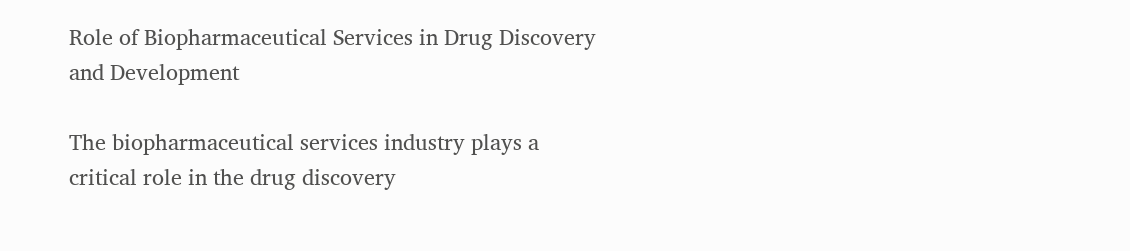Role of Biopharmaceutical Services in Drug Discovery and Development

The biopharmaceutical services industry plays a critical role in the drug discovery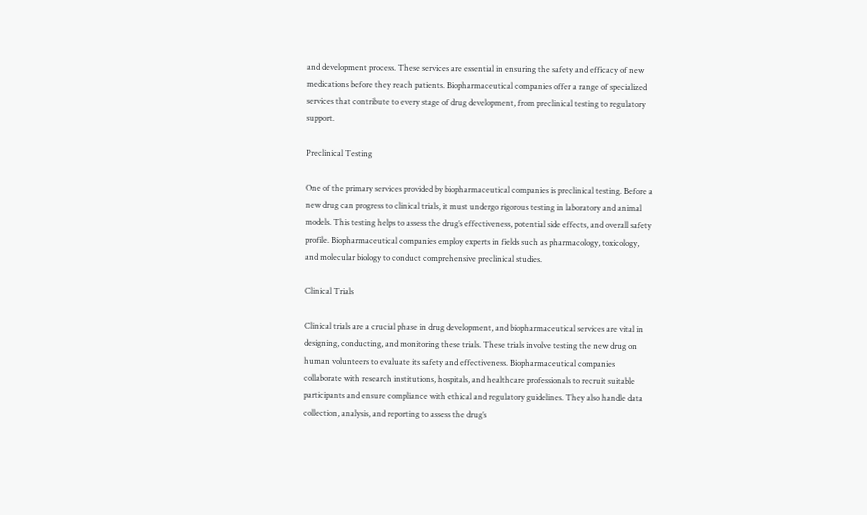and development process. These services are essential in ensuring the safety and efficacy of new medications before they reach patients. Biopharmaceutical companies offer a range of specialized services that contribute to every stage of drug development, from preclinical testing to regulatory support.

Preclinical Testing

One of the primary services provided by biopharmaceutical companies is preclinical testing. Before a new drug can progress to clinical trials, it must undergo rigorous testing in laboratory and animal models. This testing helps to assess the drug’s effectiveness, potential side effects, and overall safety profile. Biopharmaceutical companies employ experts in fields such as pharmacology, toxicology, and molecular biology to conduct comprehensive preclinical studies.

Clinical Trials

Clinical trials are a crucial phase in drug development, and biopharmaceutical services are vital in designing, conducting, and monitoring these trials. These trials involve testing the new drug on human volunteers to evaluate its safety and effectiveness. Biopharmaceutical companies collaborate with research institutions, hospitals, and healthcare professionals to recruit suitable participants and ensure compliance with ethical and regulatory guidelines. They also handle data collection, analysis, and reporting to assess the drug’s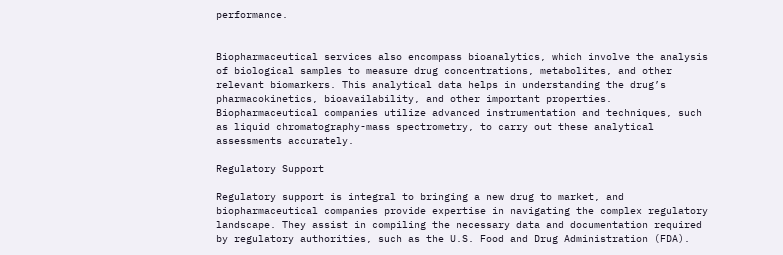performance.


Biopharmaceutical services also encompass bioanalytics, which involve the analysis of biological samples to measure drug concentrations, metabolites, and other relevant biomarkers. This analytical data helps in understanding the drug’s pharmacokinetics, bioavailability, and other important properties. Biopharmaceutical companies utilize advanced instrumentation and techniques, such as liquid chromatography-mass spectrometry, to carry out these analytical assessments accurately.

Regulatory Support

Regulatory support is integral to bringing a new drug to market, and biopharmaceutical companies provide expertise in navigating the complex regulatory landscape. They assist in compiling the necessary data and documentation required by regulatory authorities, such as the U.S. Food and Drug Administration (FDA).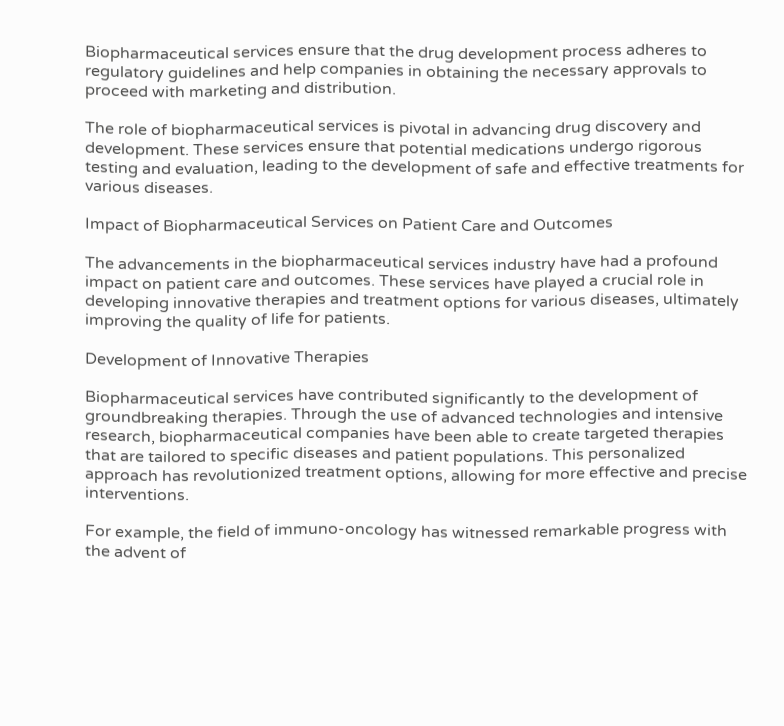Biopharmaceutical services ensure that the drug development process adheres to regulatory guidelines and help companies in obtaining the necessary approvals to proceed with marketing and distribution.

The role of biopharmaceutical services is pivotal in advancing drug discovery and development. These services ensure that potential medications undergo rigorous testing and evaluation, leading to the development of safe and effective treatments for various diseases.

Impact of Biopharmaceutical Services on Patient Care and Outcomes

The advancements in the biopharmaceutical services industry have had a profound impact on patient care and outcomes. These services have played a crucial role in developing innovative therapies and treatment options for various diseases, ultimately improving the quality of life for patients.

Development of Innovative Therapies

Biopharmaceutical services have contributed significantly to the development of groundbreaking therapies. Through the use of advanced technologies and intensive research, biopharmaceutical companies have been able to create targeted therapies that are tailored to specific diseases and patient populations. This personalized approach has revolutionized treatment options, allowing for more effective and precise interventions.

For example, the field of immuno-oncology has witnessed remarkable progress with the advent of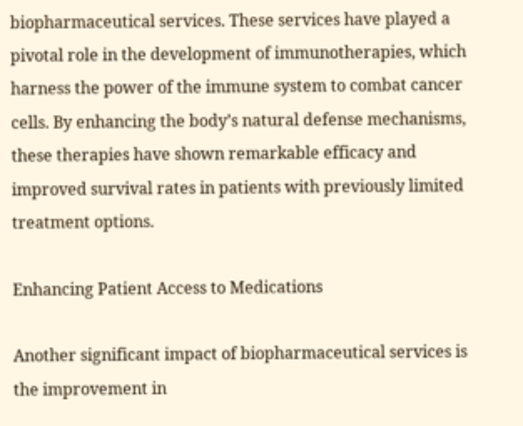biopharmaceutical services. These services have played a pivotal role in the development of immunotherapies, which harness the power of the immune system to combat cancer cells. By enhancing the body’s natural defense mechanisms, these therapies have shown remarkable efficacy and improved survival rates in patients with previously limited treatment options.

Enhancing Patient Access to Medications

Another significant impact of biopharmaceutical services is the improvement in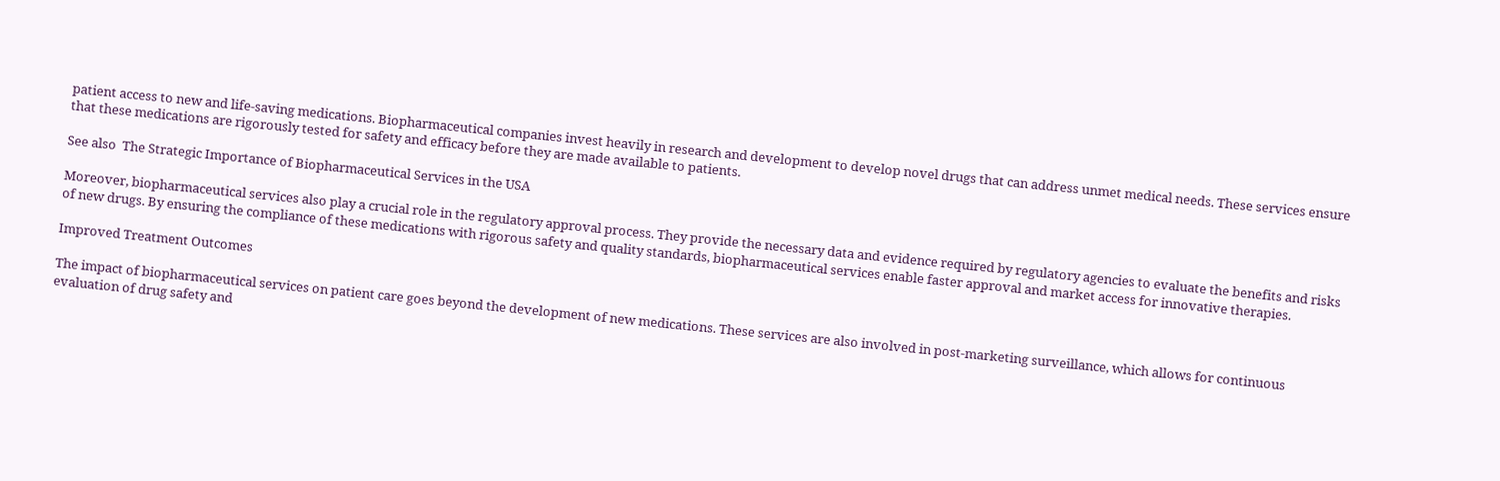patient access to new and life-saving medications. Biopharmaceutical companies invest heavily in research and development to develop novel drugs that can address unmet medical needs. These services ensure that these medications are rigorously tested for safety and efficacy before they are made available to patients.

See also  The Strategic Importance of Biopharmaceutical Services in the USA

Moreover, biopharmaceutical services also play a crucial role in the regulatory approval process. They provide the necessary data and evidence required by regulatory agencies to evaluate the benefits and risks of new drugs. By ensuring the compliance of these medications with rigorous safety and quality standards, biopharmaceutical services enable faster approval and market access for innovative therapies.

Improved Treatment Outcomes

The impact of biopharmaceutical services on patient care goes beyond the development of new medications. These services are also involved in post-marketing surveillance, which allows for continuous evaluation of drug safety and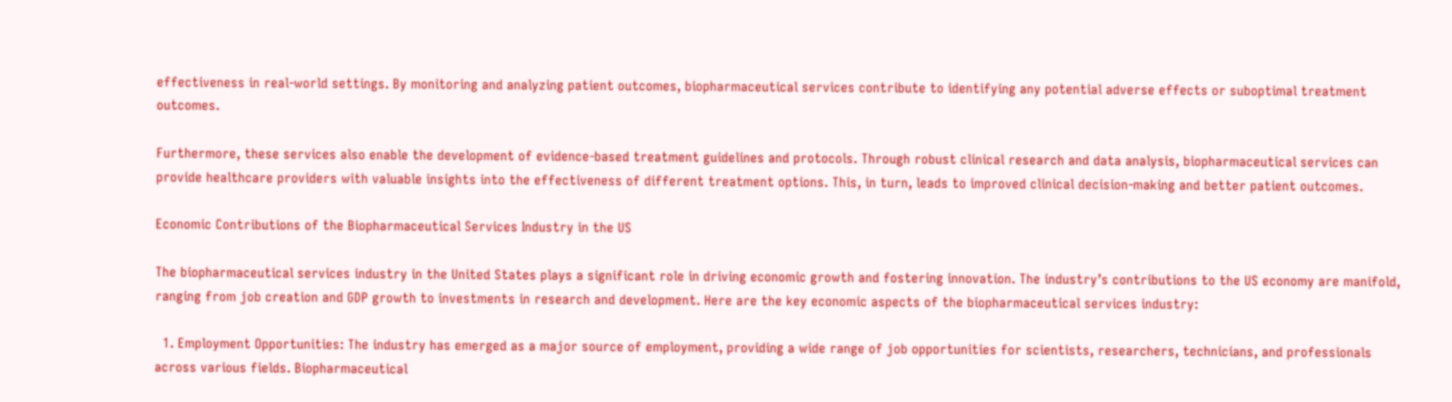effectiveness in real-world settings. By monitoring and analyzing patient outcomes, biopharmaceutical services contribute to identifying any potential adverse effects or suboptimal treatment outcomes.

Furthermore, these services also enable the development of evidence-based treatment guidelines and protocols. Through robust clinical research and data analysis, biopharmaceutical services can provide healthcare providers with valuable insights into the effectiveness of different treatment options. This, in turn, leads to improved clinical decision-making and better patient outcomes.

Economic Contributions of the Biopharmaceutical Services Industry in the US

The biopharmaceutical services industry in the United States plays a significant role in driving economic growth and fostering innovation. The industry’s contributions to the US economy are manifold, ranging from job creation and GDP growth to investments in research and development. Here are the key economic aspects of the biopharmaceutical services industry:

  1. Employment Opportunities: The industry has emerged as a major source of employment, providing a wide range of job opportunities for scientists, researchers, technicians, and professionals across various fields. Biopharmaceutical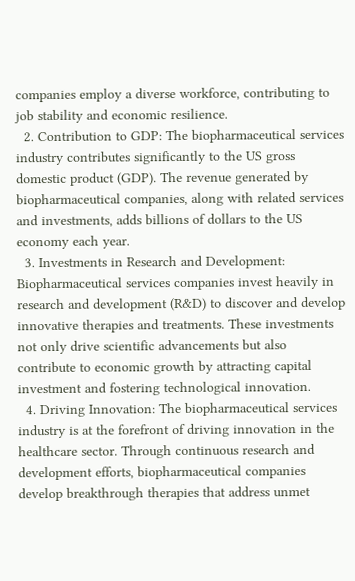companies employ a diverse workforce, contributing to job stability and economic resilience.
  2. Contribution to GDP: The biopharmaceutical services industry contributes significantly to the US gross domestic product (GDP). The revenue generated by biopharmaceutical companies, along with related services and investments, adds billions of dollars to the US economy each year.
  3. Investments in Research and Development: Biopharmaceutical services companies invest heavily in research and development (R&D) to discover and develop innovative therapies and treatments. These investments not only drive scientific advancements but also contribute to economic growth by attracting capital investment and fostering technological innovation.
  4. Driving Innovation: The biopharmaceutical services industry is at the forefront of driving innovation in the healthcare sector. Through continuous research and development efforts, biopharmaceutical companies develop breakthrough therapies that address unmet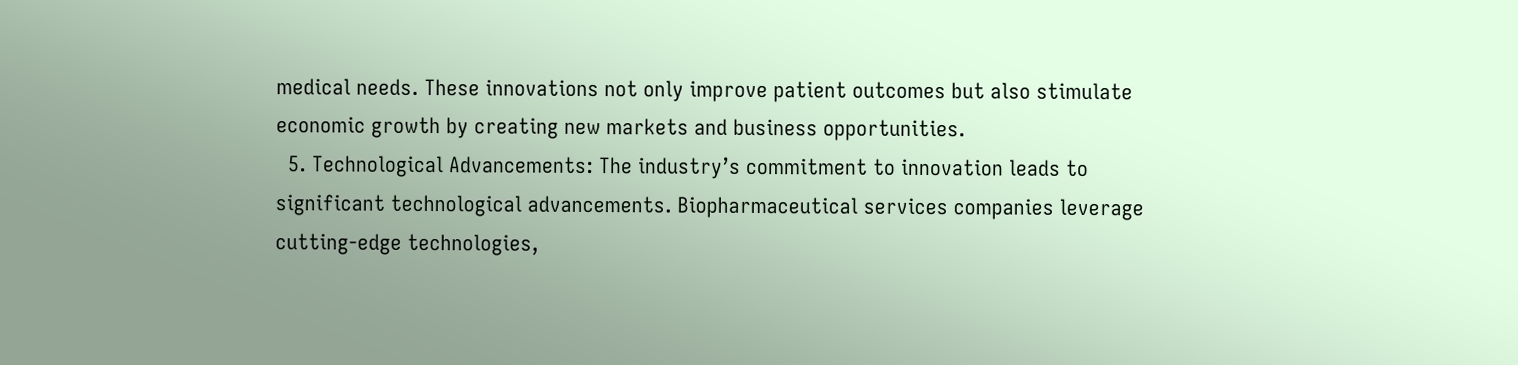medical needs. These innovations not only improve patient outcomes but also stimulate economic growth by creating new markets and business opportunities.
  5. Technological Advancements: The industry’s commitment to innovation leads to significant technological advancements. Biopharmaceutical services companies leverage cutting-edge technologies,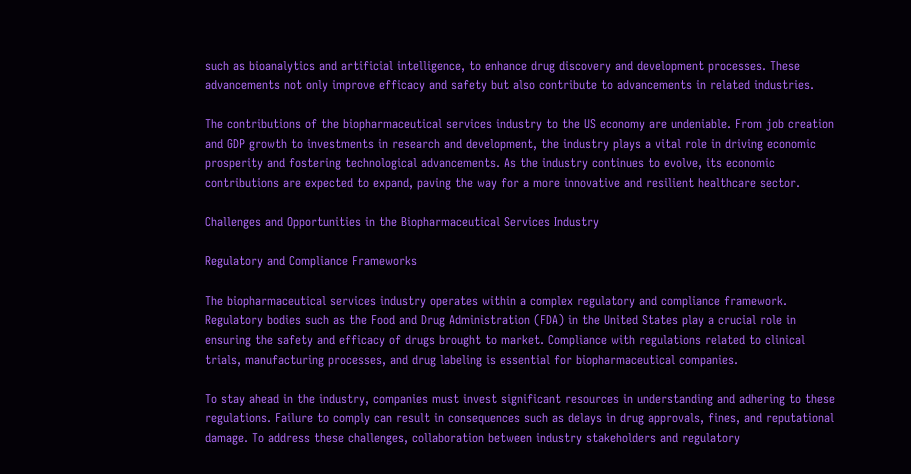such as bioanalytics and artificial intelligence, to enhance drug discovery and development processes. These advancements not only improve efficacy and safety but also contribute to advancements in related industries.

The contributions of the biopharmaceutical services industry to the US economy are undeniable. From job creation and GDP growth to investments in research and development, the industry plays a vital role in driving economic prosperity and fostering technological advancements. As the industry continues to evolve, its economic contributions are expected to expand, paving the way for a more innovative and resilient healthcare sector.

Challenges and Opportunities in the Biopharmaceutical Services Industry

Regulatory and Compliance Frameworks

The biopharmaceutical services industry operates within a complex regulatory and compliance framework. Regulatory bodies such as the Food and Drug Administration (FDA) in the United States play a crucial role in ensuring the safety and efficacy of drugs brought to market. Compliance with regulations related to clinical trials, manufacturing processes, and drug labeling is essential for biopharmaceutical companies.

To stay ahead in the industry, companies must invest significant resources in understanding and adhering to these regulations. Failure to comply can result in consequences such as delays in drug approvals, fines, and reputational damage. To address these challenges, collaboration between industry stakeholders and regulatory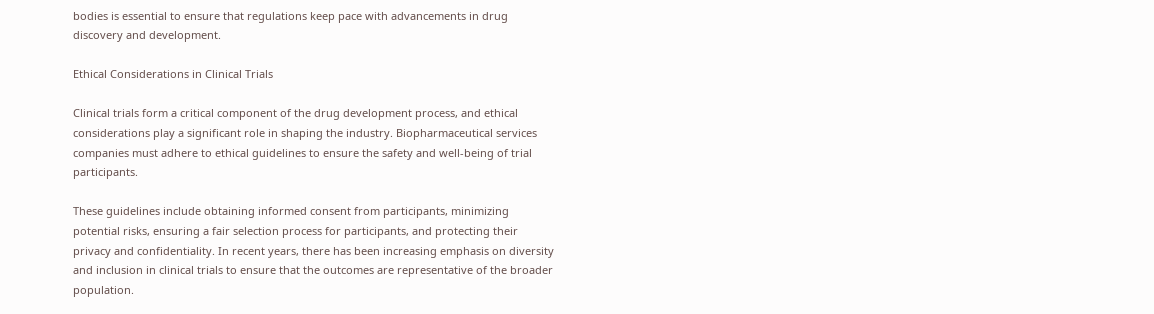bodies is essential to ensure that regulations keep pace with advancements in drug discovery and development.

Ethical Considerations in Clinical Trials

Clinical trials form a critical component of the drug development process, and ethical considerations play a significant role in shaping the industry. Biopharmaceutical services companies must adhere to ethical guidelines to ensure the safety and well-being of trial participants.

These guidelines include obtaining informed consent from participants, minimizing potential risks, ensuring a fair selection process for participants, and protecting their privacy and confidentiality. In recent years, there has been increasing emphasis on diversity and inclusion in clinical trials to ensure that the outcomes are representative of the broader population.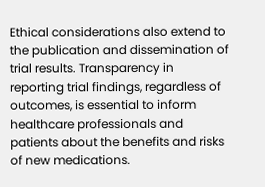Ethical considerations also extend to the publication and dissemination of trial results. Transparency in reporting trial findings, regardless of outcomes, is essential to inform healthcare professionals and patients about the benefits and risks of new medications.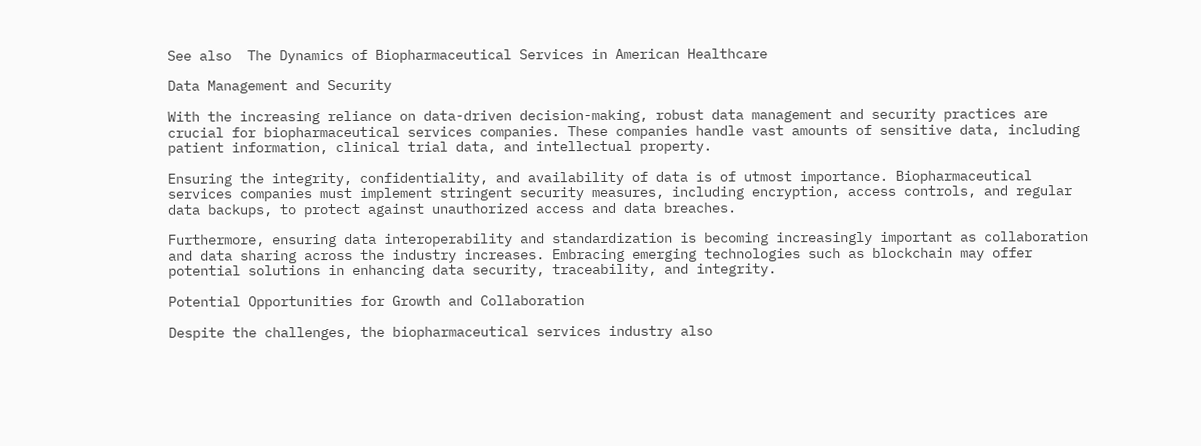See also  The Dynamics of Biopharmaceutical Services in American Healthcare

Data Management and Security

With the increasing reliance on data-driven decision-making, robust data management and security practices are crucial for biopharmaceutical services companies. These companies handle vast amounts of sensitive data, including patient information, clinical trial data, and intellectual property.

Ensuring the integrity, confidentiality, and availability of data is of utmost importance. Biopharmaceutical services companies must implement stringent security measures, including encryption, access controls, and regular data backups, to protect against unauthorized access and data breaches.

Furthermore, ensuring data interoperability and standardization is becoming increasingly important as collaboration and data sharing across the industry increases. Embracing emerging technologies such as blockchain may offer potential solutions in enhancing data security, traceability, and integrity.

Potential Opportunities for Growth and Collaboration

Despite the challenges, the biopharmaceutical services industry also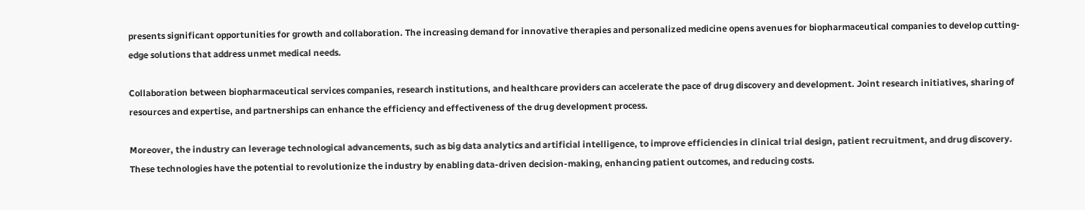presents significant opportunities for growth and collaboration. The increasing demand for innovative therapies and personalized medicine opens avenues for biopharmaceutical companies to develop cutting-edge solutions that address unmet medical needs.

Collaboration between biopharmaceutical services companies, research institutions, and healthcare providers can accelerate the pace of drug discovery and development. Joint research initiatives, sharing of resources and expertise, and partnerships can enhance the efficiency and effectiveness of the drug development process.

Moreover, the industry can leverage technological advancements, such as big data analytics and artificial intelligence, to improve efficiencies in clinical trial design, patient recruitment, and drug discovery. These technologies have the potential to revolutionize the industry by enabling data-driven decision-making, enhancing patient outcomes, and reducing costs.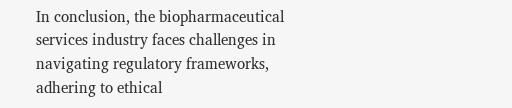In conclusion, the biopharmaceutical services industry faces challenges in navigating regulatory frameworks, adhering to ethical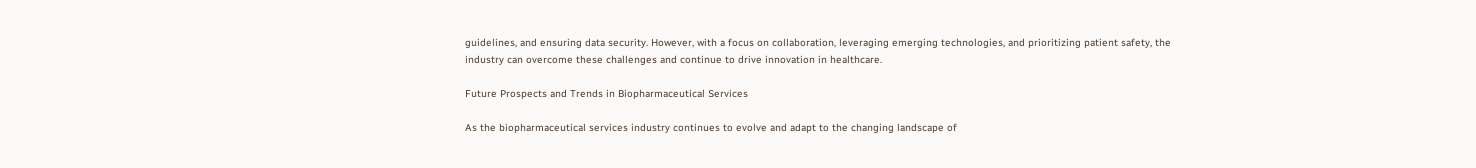guidelines, and ensuring data security. However, with a focus on collaboration, leveraging emerging technologies, and prioritizing patient safety, the industry can overcome these challenges and continue to drive innovation in healthcare.

Future Prospects and Trends in Biopharmaceutical Services

As the biopharmaceutical services industry continues to evolve and adapt to the changing landscape of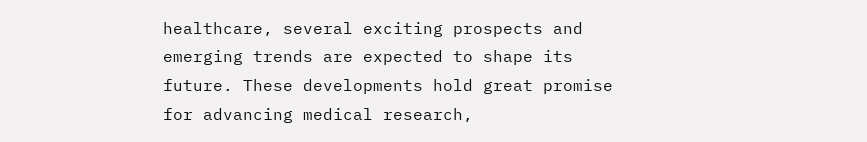healthcare, several exciting prospects and emerging trends are expected to shape its future. These developments hold great promise for advancing medical research,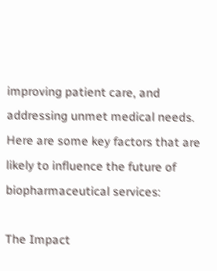improving patient care, and addressing unmet medical needs. Here are some key factors that are likely to influence the future of biopharmaceutical services:

The Impact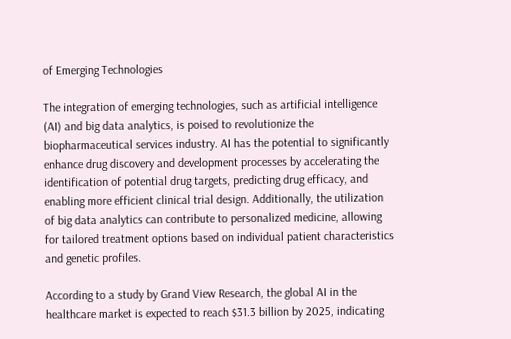of Emerging Technologies

The integration of emerging technologies, such as artificial intelligence (AI) and big data analytics, is poised to revolutionize the biopharmaceutical services industry. AI has the potential to significantly enhance drug discovery and development processes by accelerating the identification of potential drug targets, predicting drug efficacy, and enabling more efficient clinical trial design. Additionally, the utilization of big data analytics can contribute to personalized medicine, allowing for tailored treatment options based on individual patient characteristics and genetic profiles.

According to a study by Grand View Research, the global AI in the healthcare market is expected to reach $31.3 billion by 2025, indicating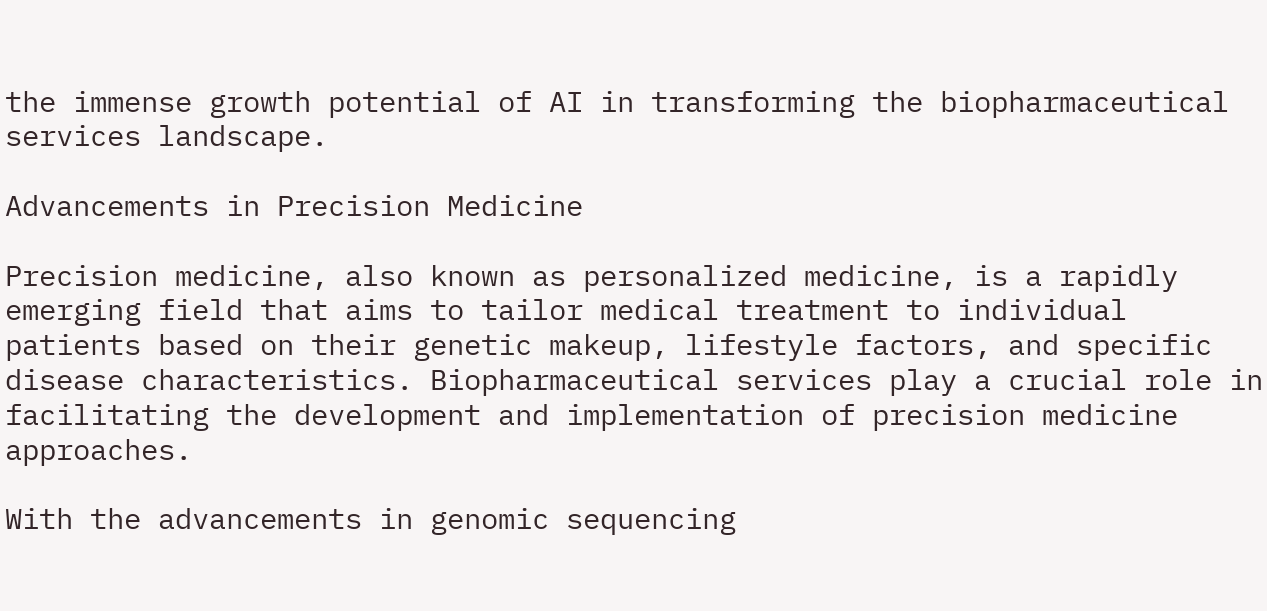the immense growth potential of AI in transforming the biopharmaceutical services landscape.

Advancements in Precision Medicine

Precision medicine, also known as personalized medicine, is a rapidly emerging field that aims to tailor medical treatment to individual patients based on their genetic makeup, lifestyle factors, and specific disease characteristics. Biopharmaceutical services play a crucial role in facilitating the development and implementation of precision medicine approaches.

With the advancements in genomic sequencing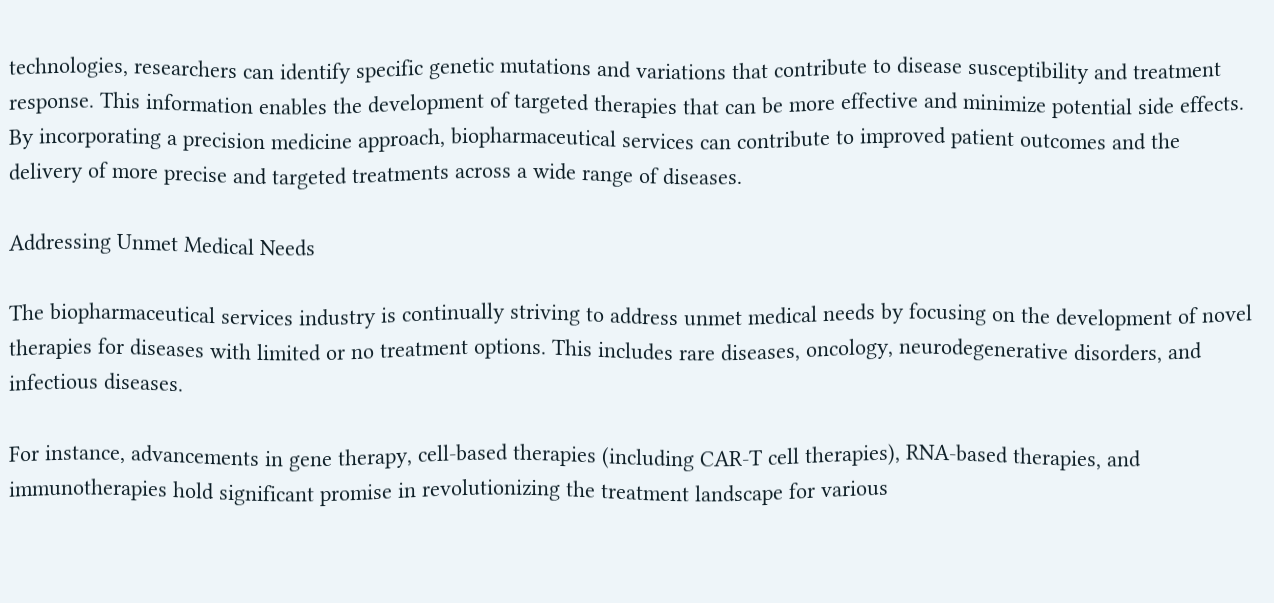technologies, researchers can identify specific genetic mutations and variations that contribute to disease susceptibility and treatment response. This information enables the development of targeted therapies that can be more effective and minimize potential side effects. By incorporating a precision medicine approach, biopharmaceutical services can contribute to improved patient outcomes and the delivery of more precise and targeted treatments across a wide range of diseases.

Addressing Unmet Medical Needs

The biopharmaceutical services industry is continually striving to address unmet medical needs by focusing on the development of novel therapies for diseases with limited or no treatment options. This includes rare diseases, oncology, neurodegenerative disorders, and infectious diseases.

For instance, advancements in gene therapy, cell-based therapies (including CAR-T cell therapies), RNA-based therapies, and immunotherapies hold significant promise in revolutionizing the treatment landscape for various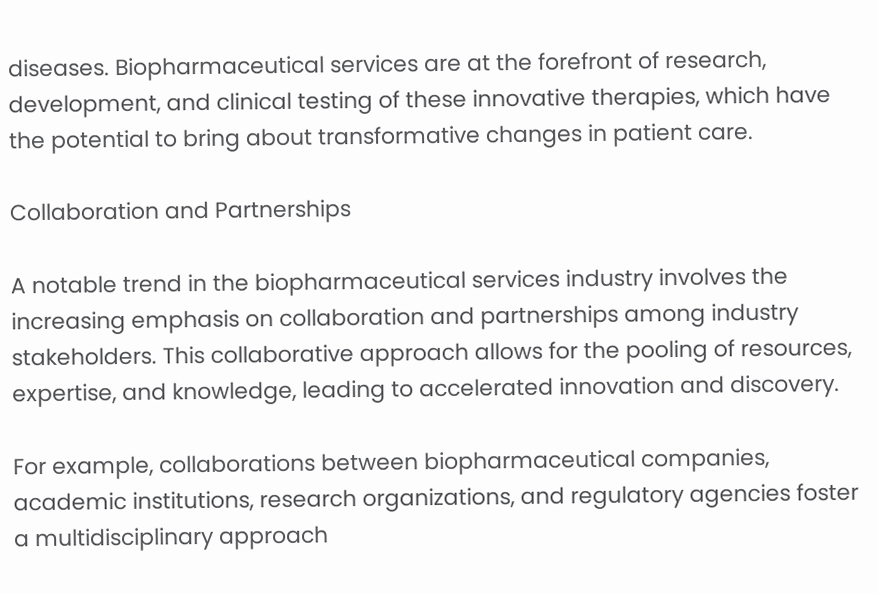diseases. Biopharmaceutical services are at the forefront of research, development, and clinical testing of these innovative therapies, which have the potential to bring about transformative changes in patient care.

Collaboration and Partnerships

A notable trend in the biopharmaceutical services industry involves the increasing emphasis on collaboration and partnerships among industry stakeholders. This collaborative approach allows for the pooling of resources, expertise, and knowledge, leading to accelerated innovation and discovery.

For example, collaborations between biopharmaceutical companies, academic institutions, research organizations, and regulatory agencies foster a multidisciplinary approach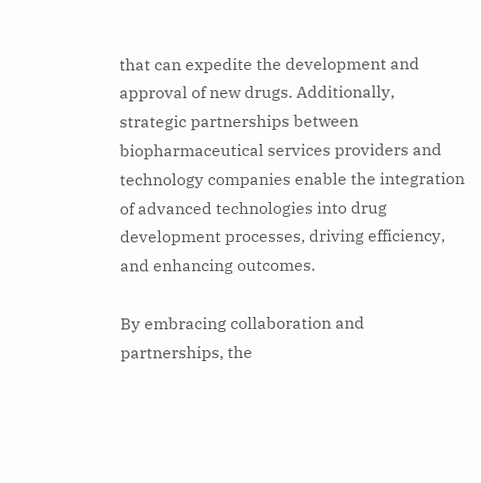that can expedite the development and approval of new drugs. Additionally, strategic partnerships between biopharmaceutical services providers and technology companies enable the integration of advanced technologies into drug development processes, driving efficiency, and enhancing outcomes.

By embracing collaboration and partnerships, the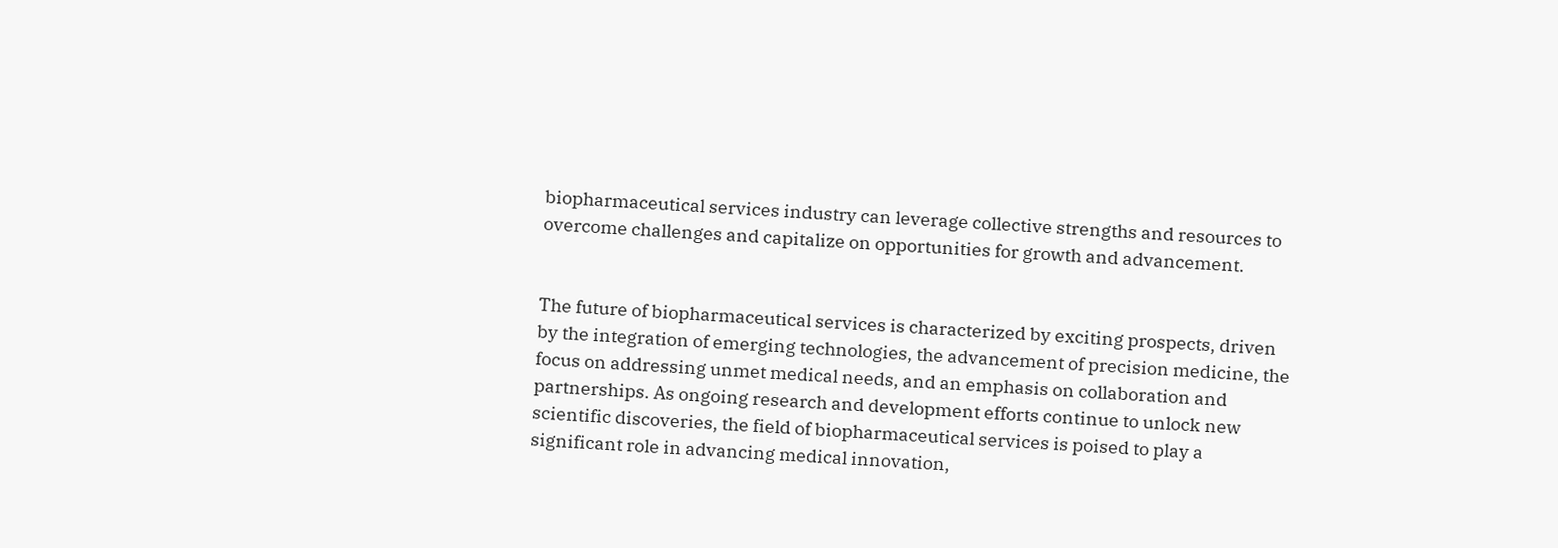biopharmaceutical services industry can leverage collective strengths and resources to overcome challenges and capitalize on opportunities for growth and advancement.


The future of biopharmaceutical services is characterized by exciting prospects, driven by the integration of emerging technologies, the advancement of precision medicine, the focus on addressing unmet medical needs, and an emphasis on collaboration and partnerships. As ongoing research and development efforts continue to unlock new scientific discoveries, the field of biopharmaceutical services is poised to play a significant role in advancing medical innovation,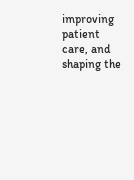improving patient care, and shaping the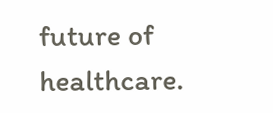future of healthcare.